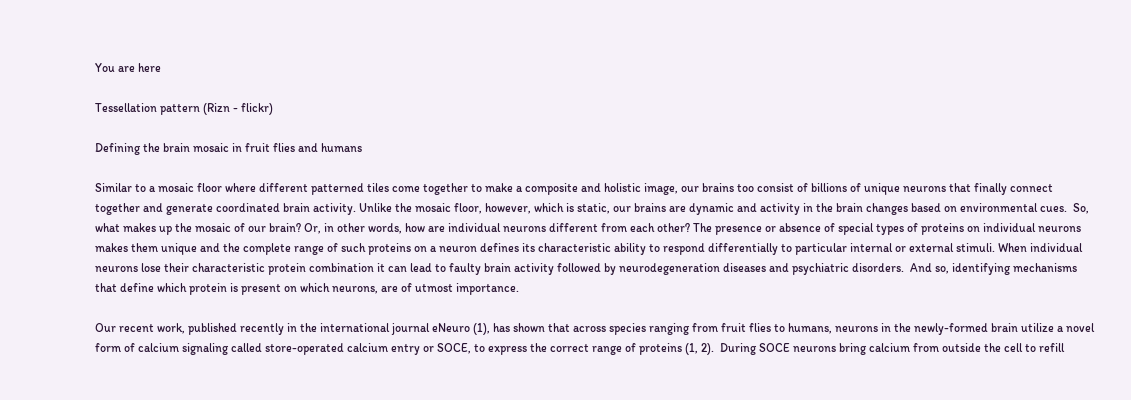You are here

Tessellation pattern (Rizn - flickr)

Defining the brain mosaic in fruit flies and humans

Similar to a mosaic floor where different patterned tiles come together to make a composite and holistic image, our brains too consist of billions of unique neurons that finally connect together and generate coordinated brain activity. Unlike the mosaic floor, however, which is static, our brains are dynamic and activity in the brain changes based on environmental cues.  So, what makes up the mosaic of our brain? Or, in other words, how are individual neurons different from each other? The presence or absence of special types of proteins on individual neurons makes them unique and the complete range of such proteins on a neuron defines its characteristic ability to respond differentially to particular internal or external stimuli. When individual neurons lose their characteristic protein combination it can lead to faulty brain activity followed by neurodegeneration diseases and psychiatric disorders.  And so, identifying mechanisms that define which protein is present on which neurons, are of utmost importance.

Our recent work, published recently in the international journal eNeuro (1), has shown that across species ranging from fruit flies to humans, neurons in the newly-formed brain utilize a novel form of calcium signaling called store-operated calcium entry or SOCE, to express the correct range of proteins (1, 2).  During SOCE neurons bring calcium from outside the cell to refill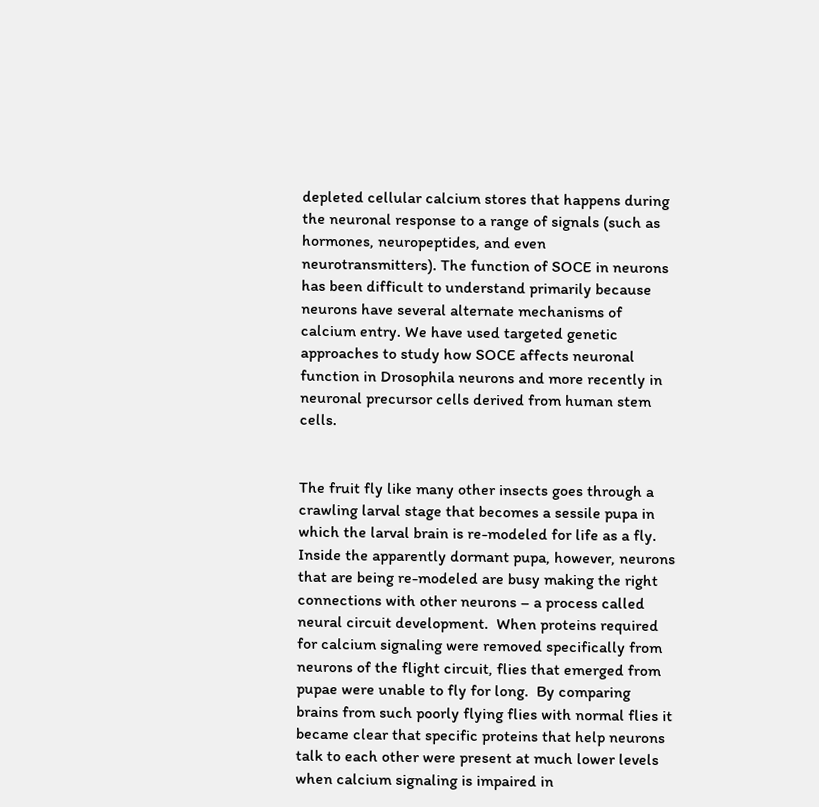depleted cellular calcium stores that happens during the neuronal response to a range of signals (such as hormones, neuropeptides, and even neurotransmitters). The function of SOCE in neurons has been difficult to understand primarily because neurons have several alternate mechanisms of calcium entry. We have used targeted genetic approaches to study how SOCE affects neuronal function in Drosophila neurons and more recently in neuronal precursor cells derived from human stem cells.


The fruit fly like many other insects goes through a crawling larval stage that becomes a sessile pupa in which the larval brain is re-modeled for life as a fly. Inside the apparently dormant pupa, however, neurons that are being re-modeled are busy making the right connections with other neurons – a process called neural circuit development.  When proteins required for calcium signaling were removed specifically from neurons of the flight circuit, flies that emerged from pupae were unable to fly for long.  By comparing brains from such poorly flying flies with normal flies it became clear that specific proteins that help neurons talk to each other were present at much lower levels when calcium signaling is impaired in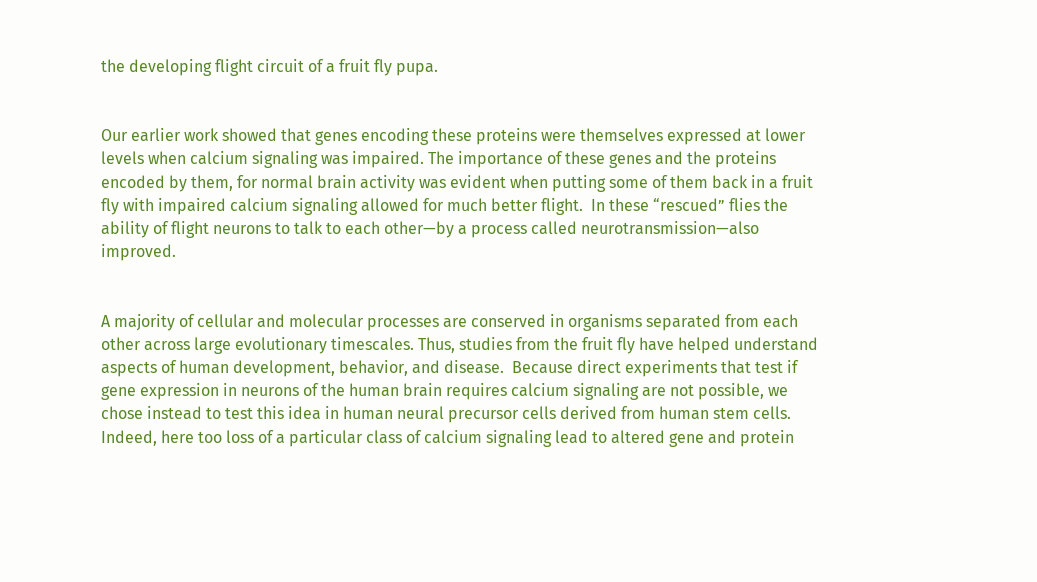the developing flight circuit of a fruit fly pupa.


Our earlier work showed that genes encoding these proteins were themselves expressed at lower levels when calcium signaling was impaired. The importance of these genes and the proteins encoded by them, for normal brain activity was evident when putting some of them back in a fruit fly with impaired calcium signaling allowed for much better flight.  In these “rescued” flies the ability of flight neurons to talk to each other—by a process called neurotransmission—also improved.


A majority of cellular and molecular processes are conserved in organisms separated from each other across large evolutionary timescales. Thus, studies from the fruit fly have helped understand aspects of human development, behavior, and disease.  Because direct experiments that test if gene expression in neurons of the human brain requires calcium signaling are not possible, we chose instead to test this idea in human neural precursor cells derived from human stem cells. Indeed, here too loss of a particular class of calcium signaling lead to altered gene and protein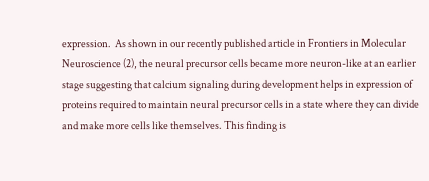expression.  As shown in our recently published article in Frontiers in Molecular Neuroscience (2), the neural precursor cells became more neuron-like at an earlier stage suggesting that calcium signaling during development helps in expression of proteins required to maintain neural precursor cells in a state where they can divide and make more cells like themselves. This finding is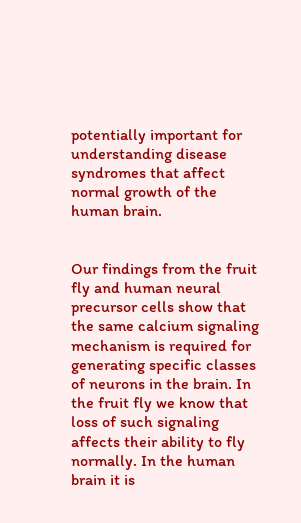potentially important for understanding disease syndromes that affect normal growth of the human brain.


Our findings from the fruit fly and human neural precursor cells show that the same calcium signaling mechanism is required for generating specific classes of neurons in the brain. In the fruit fly we know that loss of such signaling affects their ability to fly normally. In the human brain it is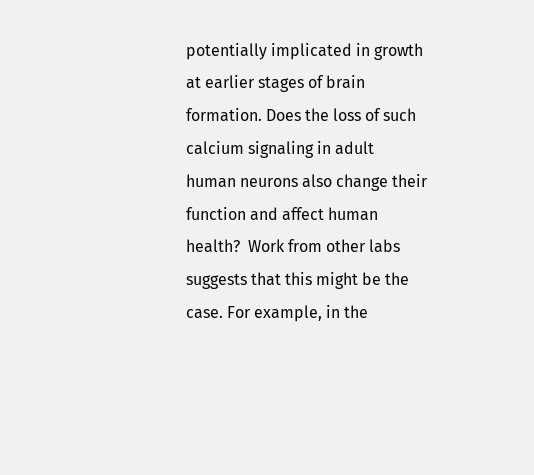potentially implicated in growth at earlier stages of brain formation. Does the loss of such calcium signaling in adult human neurons also change their function and affect human health?  Work from other labs suggests that this might be the case. For example, in the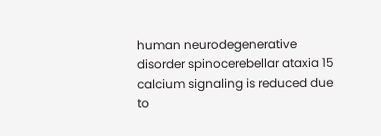human neurodegenerative disorder spinocerebellar ataxia 15 calcium signaling is reduced due to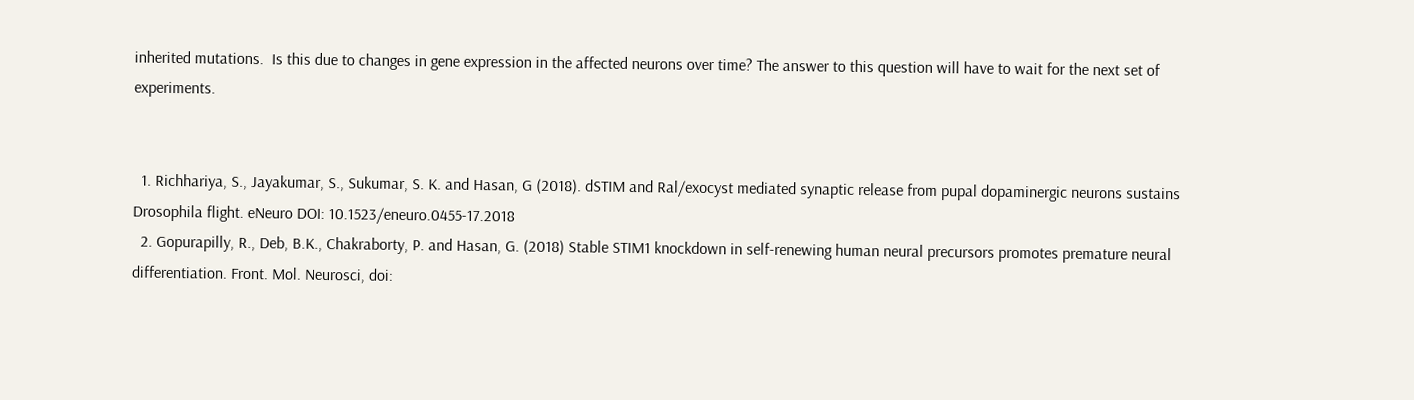inherited mutations.  Is this due to changes in gene expression in the affected neurons over time? The answer to this question will have to wait for the next set of experiments.


  1. Richhariya, S., Jayakumar, S., Sukumar, S. K. and Hasan, G (2018). dSTIM and Ral/exocyst mediated synaptic release from pupal dopaminergic neurons sustains Drosophila flight. eNeuro DOI: 10.1523/eneuro.0455-17.2018
  2. Gopurapilly, R., Deb, B.K., Chakraborty, P. and Hasan, G. (2018) Stable STIM1 knockdown in self-renewing human neural precursors promotes premature neural differentiation. Front. Mol. Neurosci, doi: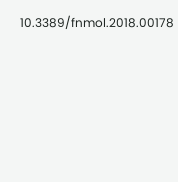10.3389/fnmol.2018.00178